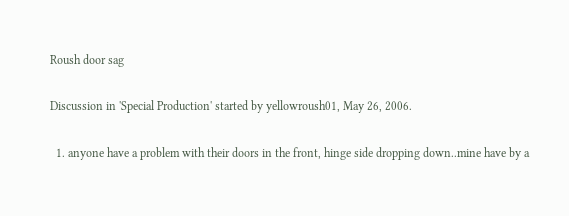Roush door sag

Discussion in 'Special Production' started by yellowroush01, May 26, 2006.

  1. anyone have a problem with their doors in the front, hinge side dropping down..mine have by a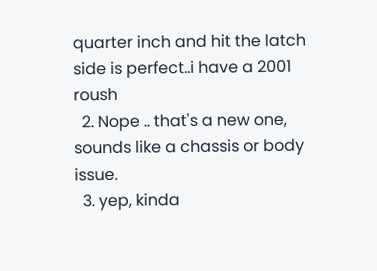quarter inch and hit the latch side is perfect..i have a 2001 roush
  2. Nope .. that's a new one, sounds like a chassis or body issue.
  3. yep, kinda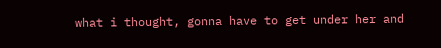what i thought, gonna have to get under her and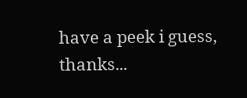have a peek i guess, thanks...